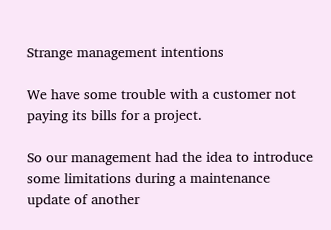Strange management intentions

We have some trouble with a customer not paying its bills for a project.

So our management had the idea to introduce some limitations during a maintenance update of another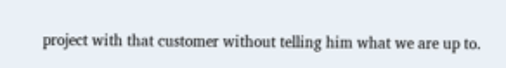project with that customer without telling him what we are up to.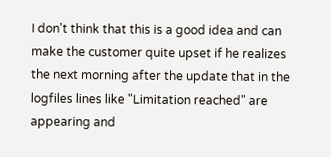I don't think that this is a good idea and can make the customer quite upset if he realizes the next morning after the update that in the logfiles lines like "Limitation reached" are appearing and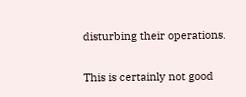disturbing their operations.

This is certainly not good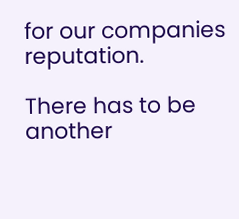for our companies reputation.

There has to be another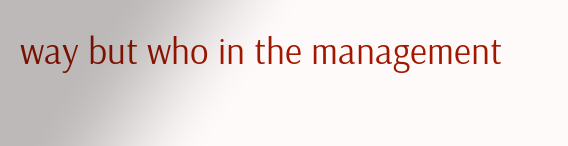way but who in the management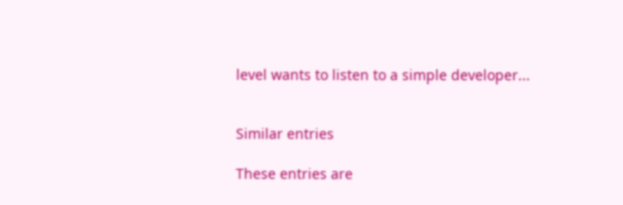level wants to listen to a simple developer...


Similar entries

These entries are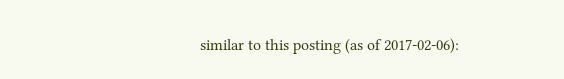similar to this posting (as of 2017-02-06):